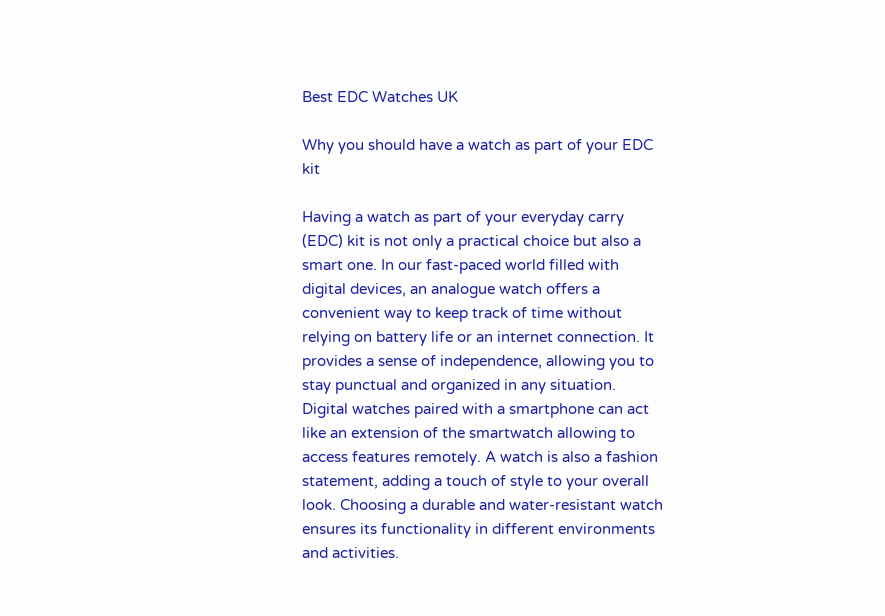Best EDC Watches UK

Why you should have a watch as part of your EDC kit

Having a watch as part of your everyday carry (EDC) kit is not only a practical choice but also a smart one. In our fast-paced world filled with digital devices, an analogue watch offers a convenient way to keep track of time without relying on battery life or an internet connection. It provides a sense of independence, allowing you to stay punctual and organized in any situation. Digital watches paired with a smartphone can act like an extension of the smartwatch allowing to access features remotely. A watch is also a fashion statement, adding a touch of style to your overall look. Choosing a durable and water-resistant watch ensures its functionality in different environments and activities.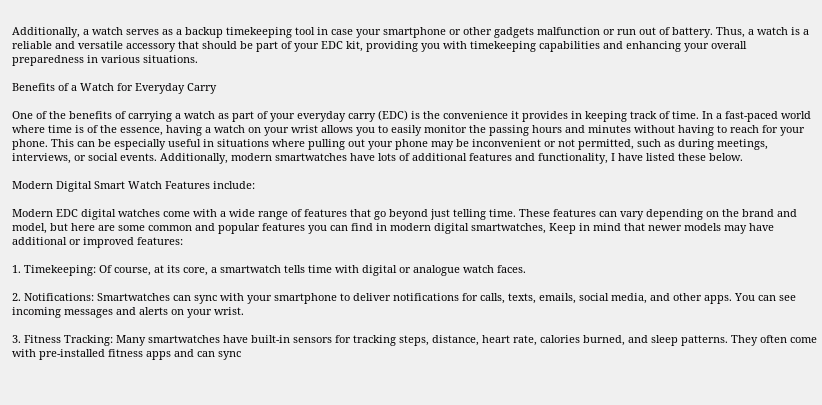Additionally, a watch serves as a backup timekeeping tool in case your smartphone or other gadgets malfunction or run out of battery. Thus, a watch is a reliable and versatile accessory that should be part of your EDC kit, providing you with timekeeping capabilities and enhancing your overall preparedness in various situations.

Benefits of a Watch for Everyday Carry

One of the benefits of carrying a watch as part of your everyday carry (EDC) is the convenience it provides in keeping track of time. In a fast-paced world where time is of the essence, having a watch on your wrist allows you to easily monitor the passing hours and minutes without having to reach for your phone. This can be especially useful in situations where pulling out your phone may be inconvenient or not permitted, such as during meetings, interviews, or social events. Additionally, modern smartwatches have lots of additional features and functionality, I have listed these below.

Modern Digital Smart Watch Features include:

Modern EDC digital watches come with a wide range of features that go beyond just telling time. These features can vary depending on the brand and model, but here are some common and popular features you can find in modern digital smartwatches, Keep in mind that newer models may have additional or improved features:

1. Timekeeping: Of course, at its core, a smartwatch tells time with digital or analogue watch faces.

2. Notifications: Smartwatches can sync with your smartphone to deliver notifications for calls, texts, emails, social media, and other apps. You can see incoming messages and alerts on your wrist.

3. Fitness Tracking: Many smartwatches have built-in sensors for tracking steps, distance, heart rate, calories burned, and sleep patterns. They often come with pre-installed fitness apps and can sync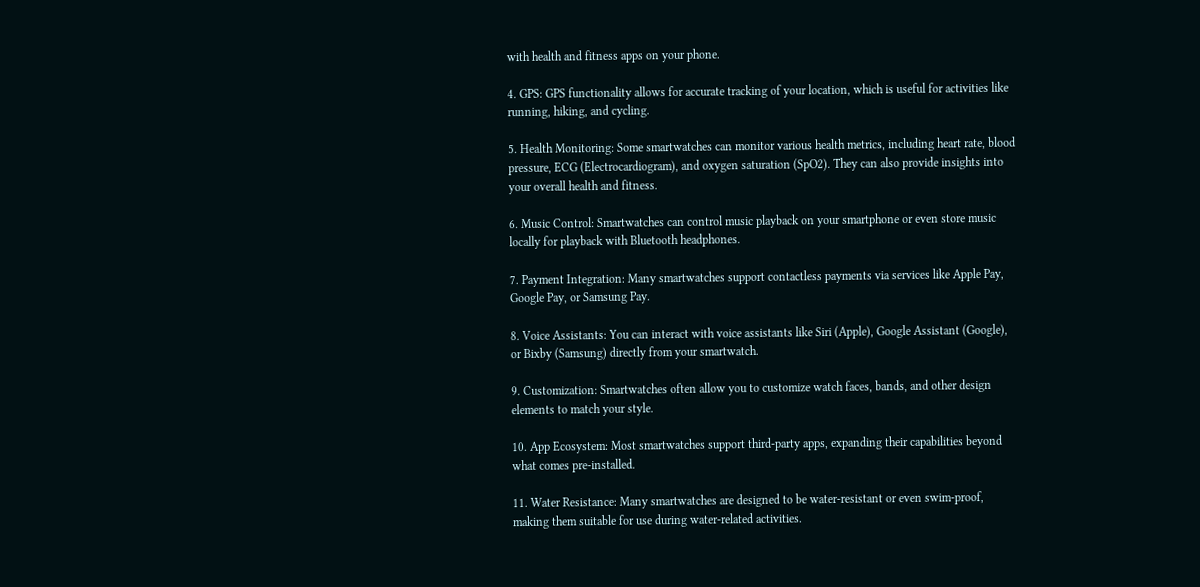with health and fitness apps on your phone.

4. GPS: GPS functionality allows for accurate tracking of your location, which is useful for activities like running, hiking, and cycling.

5. Health Monitoring: Some smartwatches can monitor various health metrics, including heart rate, blood pressure, ECG (Electrocardiogram), and oxygen saturation (SpO2). They can also provide insights into your overall health and fitness.

6. Music Control: Smartwatches can control music playback on your smartphone or even store music locally for playback with Bluetooth headphones.

7. Payment Integration: Many smartwatches support contactless payments via services like Apple Pay, Google Pay, or Samsung Pay.

8. Voice Assistants: You can interact with voice assistants like Siri (Apple), Google Assistant (Google), or Bixby (Samsung) directly from your smartwatch.

9. Customization: Smartwatches often allow you to customize watch faces, bands, and other design elements to match your style.

10. App Ecosystem: Most smartwatches support third-party apps, expanding their capabilities beyond what comes pre-installed.

11. Water Resistance: Many smartwatches are designed to be water-resistant or even swim-proof, making them suitable for use during water-related activities.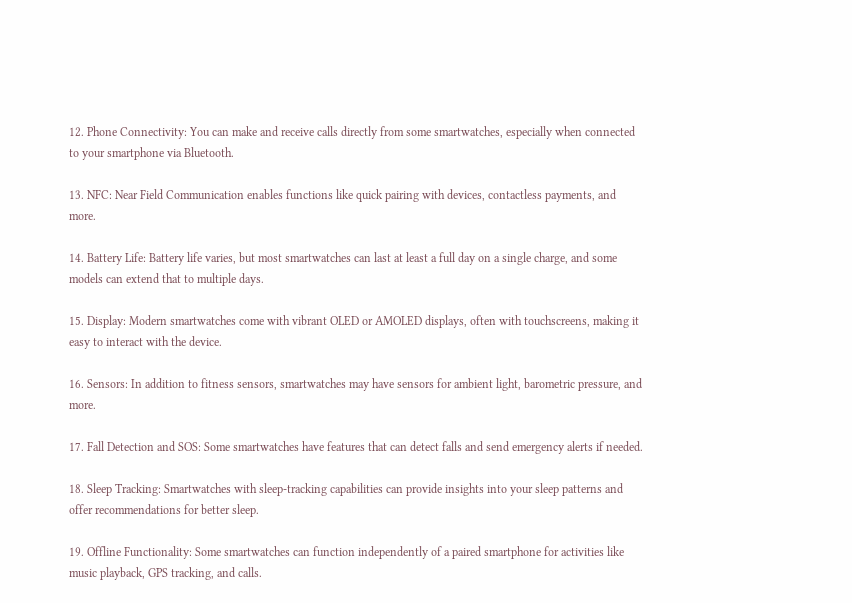12. Phone Connectivity: You can make and receive calls directly from some smartwatches, especially when connected to your smartphone via Bluetooth.

13. NFC: Near Field Communication enables functions like quick pairing with devices, contactless payments, and more.

14. Battery Life: Battery life varies, but most smartwatches can last at least a full day on a single charge, and some models can extend that to multiple days.

15. Display: Modern smartwatches come with vibrant OLED or AMOLED displays, often with touchscreens, making it easy to interact with the device.

16. Sensors: In addition to fitness sensors, smartwatches may have sensors for ambient light, barometric pressure, and more.

17. Fall Detection and SOS: Some smartwatches have features that can detect falls and send emergency alerts if needed.

18. Sleep Tracking: Smartwatches with sleep-tracking capabilities can provide insights into your sleep patterns and offer recommendations for better sleep.

19. Offline Functionality: Some smartwatches can function independently of a paired smartphone for activities like music playback, GPS tracking, and calls.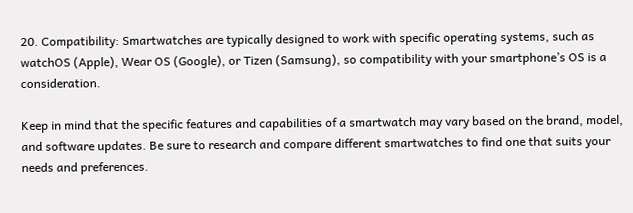20. Compatibility: Smartwatches are typically designed to work with specific operating systems, such as watchOS (Apple), Wear OS (Google), or Tizen (Samsung), so compatibility with your smartphone’s OS is a consideration.

Keep in mind that the specific features and capabilities of a smartwatch may vary based on the brand, model, and software updates. Be sure to research and compare different smartwatches to find one that suits your needs and preferences.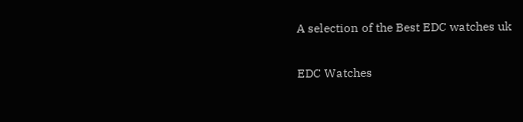A selection of the Best EDC watches uk

EDC Watches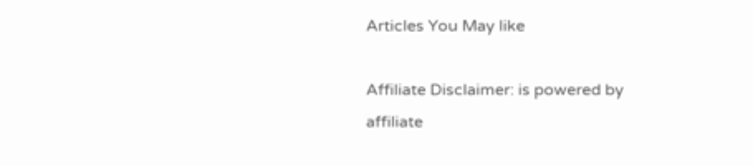Articles You May like

Affiliate Disclaimer: is powered by affiliate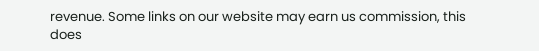revenue. Some links on our website may earn us commission, this does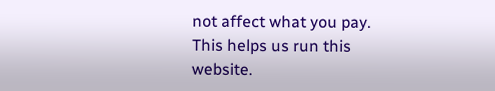not affect what you pay. This helps us run this website.